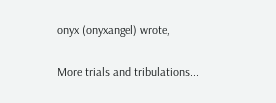onyx (onyxangel) wrote,

More trials and tribulations...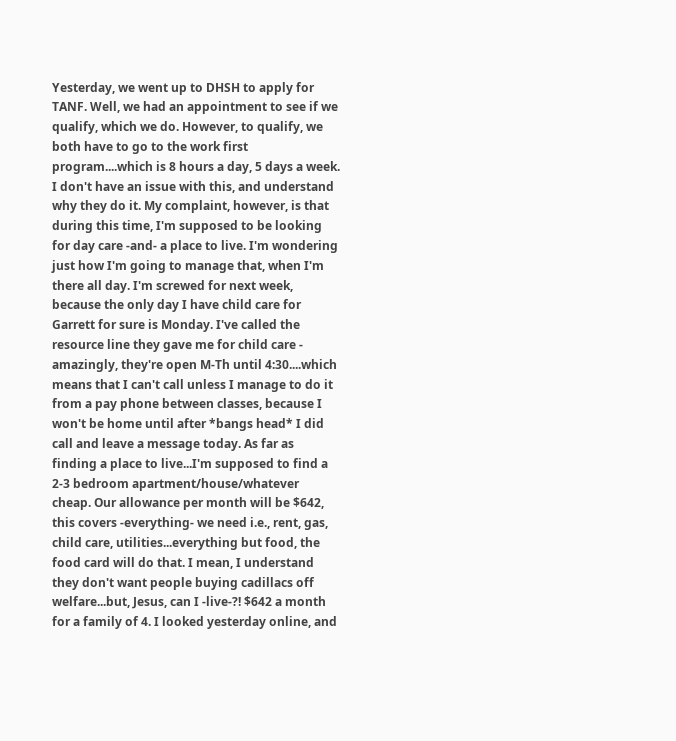Yesterday, we went up to DHSH to apply for TANF. Well, we had an appointment to see if we qualify, which we do. However, to qualify, we both have to go to the work first program....which is 8 hours a day, 5 days a week. I don't have an issue with this, and understand why they do it. My complaint, however, is that during this time, I'm supposed to be looking for day care -and- a place to live. I'm wondering just how I'm going to manage that, when I'm there all day. I'm screwed for next week, because the only day I have child care for Garrett for sure is Monday. I've called the resource line they gave me for child care - amazingly, they're open M-Th until 4:30....which means that I can't call unless I manage to do it from a pay phone between classes, because I won't be home until after *bangs head* I did call and leave a message today. As far as finding a place to live...I'm supposed to find a 2-3 bedroom apartment/house/whatever cheap. Our allowance per month will be $642, this covers -everything- we need i.e., rent, gas, child care, utilities...everything but food, the food card will do that. I mean, I understand they don't want people buying cadillacs off welfare...but, Jesus, can I -live-?! $642 a month for a family of 4. I looked yesterday online, and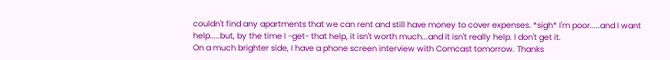couldn't find any apartments that we can rent and still have money to cover expenses. *sigh* I'm poor.....and I want help.....but, by the time I -get- that help, it isn't worth much...and it isn't really help. I don't get it.
On a much brighter side, I have a phone screen interview with Comcast tomorrow. Thanks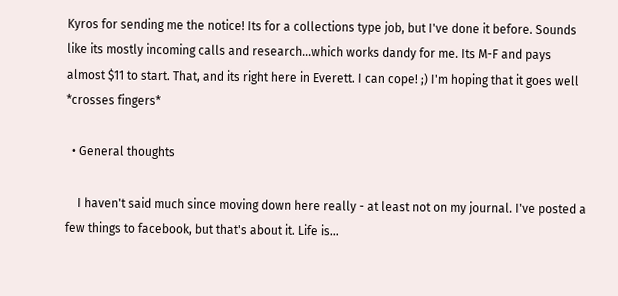Kyros for sending me the notice! Its for a collections type job, but I've done it before. Sounds like its mostly incoming calls and research...which works dandy for me. Its M-F and pays almost $11 to start. That, and its right here in Everett. I can cope! ;) I'm hoping that it goes well *crosses fingers*

  • General thoughts

    I haven't said much since moving down here really - at least not on my journal. I've posted a few things to facebook, but that's about it. Life is…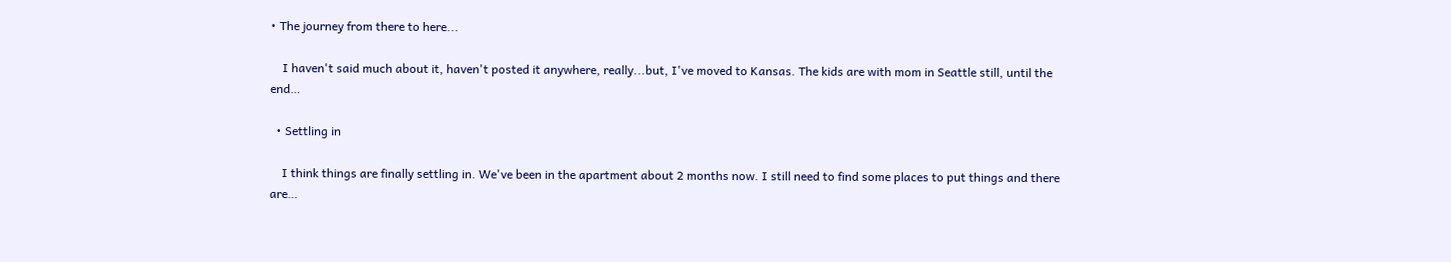• The journey from there to here...

    I haven't said much about it, haven't posted it anywhere, really...but, I've moved to Kansas. The kids are with mom in Seattle still, until the end…

  • Settling in

    I think things are finally settling in. We've been in the apartment about 2 months now. I still need to find some places to put things and there are…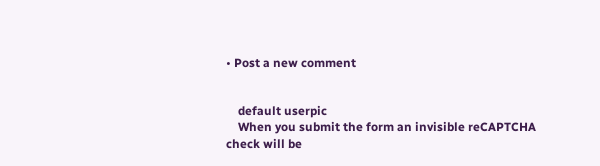• Post a new comment


    default userpic
    When you submit the form an invisible reCAPTCHA check will be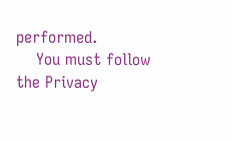performed.
    You must follow the Privacy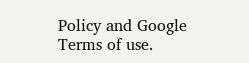Policy and Google Terms of use.